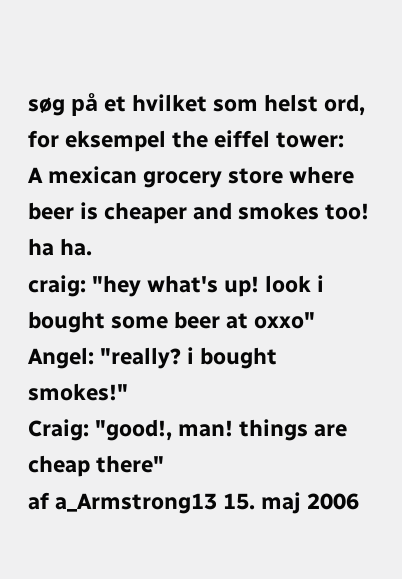søg på et hvilket som helst ord, for eksempel the eiffel tower:
A mexican grocery store where beer is cheaper and smokes too! ha ha.
craig: "hey what's up! look i bought some beer at oxxo"
Angel: "really? i bought smokes!"
Craig: "good!, man! things are cheap there"
af a_Armstrong13 15. maj 2006